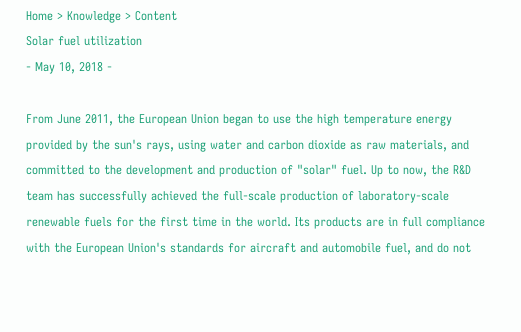Home > Knowledge > Content
Solar fuel utilization
- May 10, 2018 -

From June 2011, the European Union began to use the high temperature energy provided by the sun's rays, using water and carbon dioxide as raw materials, and committed to the development and production of "solar" fuel. Up to now, the R&D team has successfully achieved the full-scale production of laboratory-scale renewable fuels for the first time in the world. Its products are in full compliance with the European Union's standards for aircraft and automobile fuel, and do not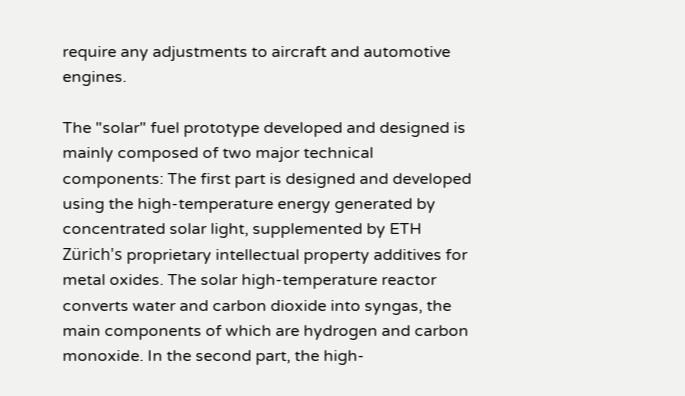require any adjustments to aircraft and automotive engines.

The "solar" fuel prototype developed and designed is mainly composed of two major technical components: The first part is designed and developed using the high-temperature energy generated by concentrated solar light, supplemented by ETH Zürich's proprietary intellectual property additives for metal oxides. The solar high-temperature reactor converts water and carbon dioxide into syngas, the main components of which are hydrogen and carbon monoxide. In the second part, the high-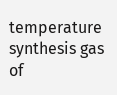temperature synthesis gas of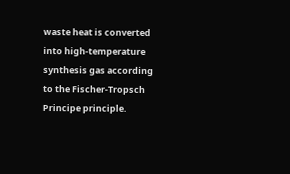waste heat is converted into high-temperature synthesis gas according to the Fischer-Tropsch Principe principle.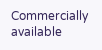Commercially available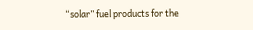“solar” fuel products for the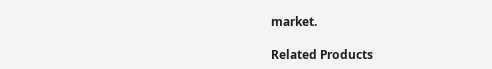market.

Related Products